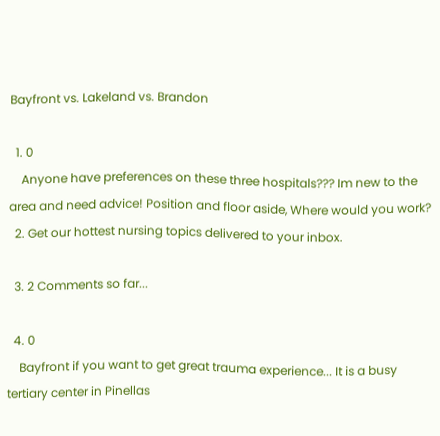Bayfront vs. Lakeland vs. Brandon

  1. 0
    Anyone have preferences on these three hospitals??? Im new to the area and need advice! Position and floor aside, Where would you work?
  2. Get our hottest nursing topics delivered to your inbox.

  3. 2 Comments so far...

  4. 0
    Bayfront if you want to get great trauma experience... It is a busy tertiary center in Pinellas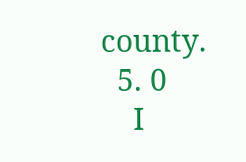county.
  5. 0
    I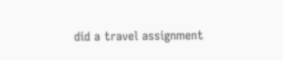did a travel assignment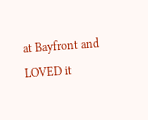at Bayfront and LOVED it